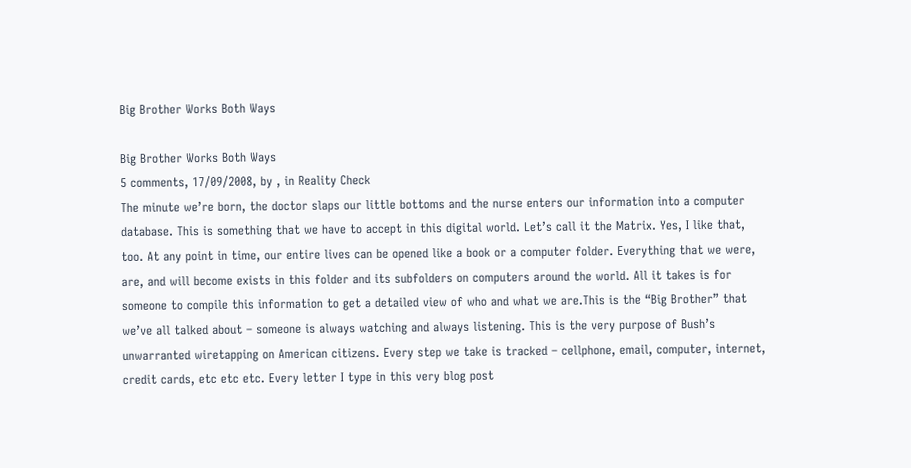Big Brother Works Both Ways

Big Brother Works Both Ways
5 comments, 17/09/2008, by , in Reality Check
The minute we’re born, the doctor slaps our little bottoms and the nurse enters our information into a computer database. This is something that we have to accept in this digital world. Let’s call it the Matrix. Yes, I like that, too. At any point in time, our entire lives can be opened like a book or a computer folder. Everything that we were, are, and will become exists in this folder and its subfolders on computers around the world. All it takes is for someone to compile this information to get a detailed view of who and what we are.This is the “Big Brother” that we’ve all talked about – someone is always watching and always listening. This is the very purpose of Bush’s unwarranted wiretapping on American citizens. Every step we take is tracked – cellphone, email, computer, internet, credit cards, etc etc etc. Every letter I type in this very blog post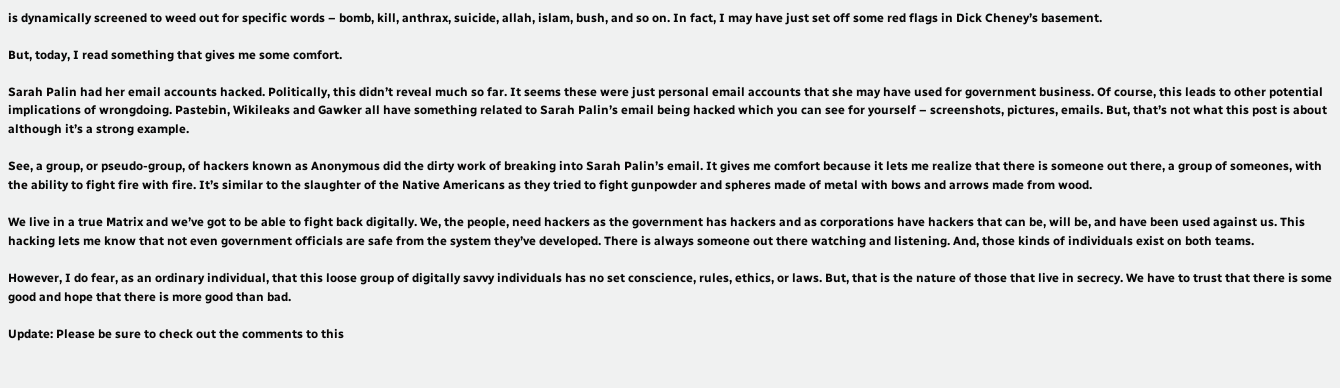is dynamically screened to weed out for specific words – bomb, kill, anthrax, suicide, allah, islam, bush, and so on. In fact, I may have just set off some red flags in Dick Cheney’s basement.

But, today, I read something that gives me some comfort.

Sarah Palin had her email accounts hacked. Politically, this didn’t reveal much so far. It seems these were just personal email accounts that she may have used for government business. Of course, this leads to other potential implications of wrongdoing. Pastebin, Wikileaks and Gawker all have something related to Sarah Palin’s email being hacked which you can see for yourself – screenshots, pictures, emails. But, that’s not what this post is about although it’s a strong example.

See, a group, or pseudo-group, of hackers known as Anonymous did the dirty work of breaking into Sarah Palin’s email. It gives me comfort because it lets me realize that there is someone out there, a group of someones, with the ability to fight fire with fire. It’s similar to the slaughter of the Native Americans as they tried to fight gunpowder and spheres made of metal with bows and arrows made from wood.

We live in a true Matrix and we’ve got to be able to fight back digitally. We, the people, need hackers as the government has hackers and as corporations have hackers that can be, will be, and have been used against us. This hacking lets me know that not even government officials are safe from the system they’ve developed. There is always someone out there watching and listening. And, those kinds of individuals exist on both teams.

However, I do fear, as an ordinary individual, that this loose group of digitally savvy individuals has no set conscience, rules, ethics, or laws. But, that is the nature of those that live in secrecy. We have to trust that there is some good and hope that there is more good than bad.

Update: Please be sure to check out the comments to this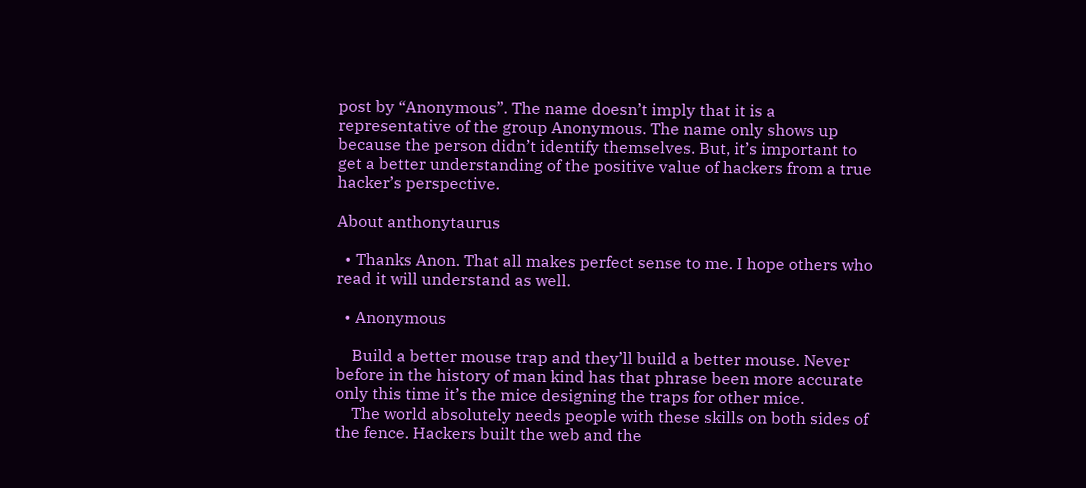post by “Anonymous”. The name doesn’t imply that it is a representative of the group Anonymous. The name only shows up because the person didn’t identify themselves. But, it’s important to get a better understanding of the positive value of hackers from a true hacker’s perspective.

About anthonytaurus

  • Thanks Anon. That all makes perfect sense to me. I hope others who read it will understand as well.

  • Anonymous

    Build a better mouse trap and they’ll build a better mouse. Never before in the history of man kind has that phrase been more accurate only this time it’s the mice designing the traps for other mice.
    The world absolutely needs people with these skills on both sides of the fence. Hackers built the web and the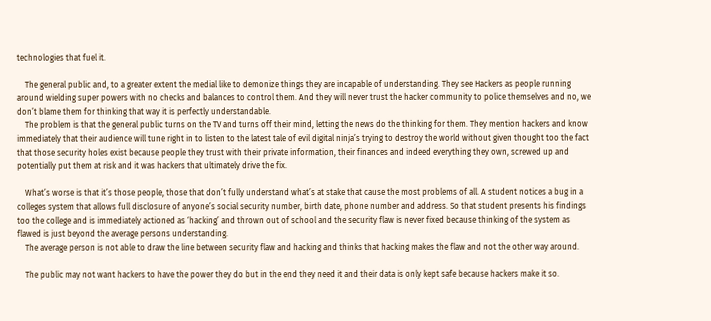technologies that fuel it.

    The general public and, to a greater extent the medial like to demonize things they are incapable of understanding. They see Hackers as people running around wielding super powers with no checks and balances to control them. And they will never trust the hacker community to police themselves and no, we don’t blame them for thinking that way it is perfectly understandable.
    The problem is that the general public turns on the TV and turns off their mind, letting the news do the thinking for them. They mention hackers and know immediately that their audience will tune right in to listen to the latest tale of evil digital ninja’s trying to destroy the world without given thought too the fact that those security holes exist because people they trust with their private information, their finances and indeed everything they own, screwed up and potentially put them at risk and it was hackers that ultimately drive the fix.

    What’s worse is that it’s those people, those that don’t fully understand what’s at stake that cause the most problems of all. A student notices a bug in a colleges system that allows full disclosure of anyone’s social security number, birth date, phone number and address. So that student presents his findings too the college and is immediately actioned as ‘hacking’ and thrown out of school and the security flaw is never fixed because thinking of the system as flawed is just beyond the average persons understanding.
    The average person is not able to draw the line between security flaw and hacking and thinks that hacking makes the flaw and not the other way around.

    The public may not want hackers to have the power they do but in the end they need it and their data is only kept safe because hackers make it so.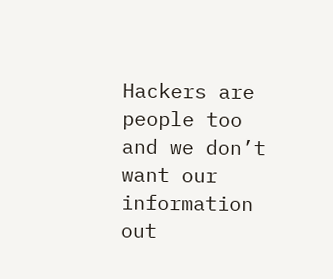Hackers are people too and we don’t want our information out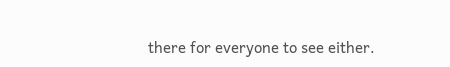there for everyone to see either.